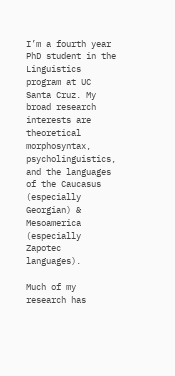I’m a fourth year PhD student in the Linguistics program at UC Santa Cruz. My broad research interests are theoretical morphosyntax, psycholinguistics, and the languages of the Caucasus (especially Georgian) & Mesoamerica (especially Zapotec languages).

Much of my research has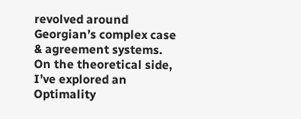revolved around Georgian’s complex case & agreement systems. On the theoretical side, I’ve explored an Optimality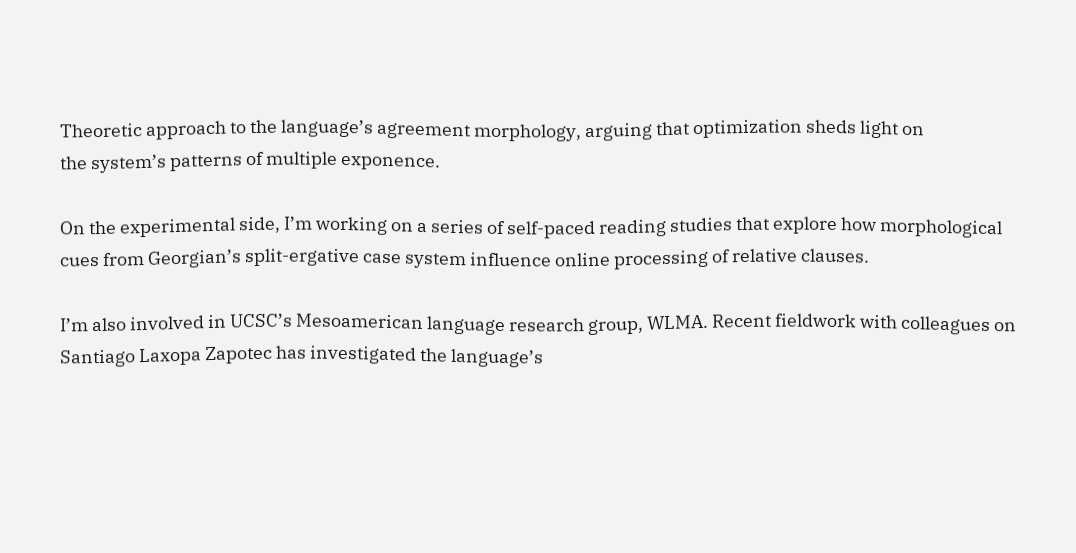Theoretic approach to the language’s agreement morphology, arguing that optimization sheds light on
the system’s patterns of multiple exponence.

On the experimental side, I’m working on a series of self-paced reading studies that explore how morphological cues from Georgian’s split-ergative case system influence online processing of relative clauses.

I’m also involved in UCSC’s Mesoamerican language research group, WLMA. Recent fieldwork with colleagues on Santiago Laxopa Zapotec has investigated the language’s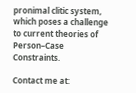pronimal clitic system, which poses a challenge to current theories of Person–Case Constraints.

Contact me at: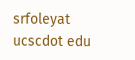srfoleyat ucscdot edu